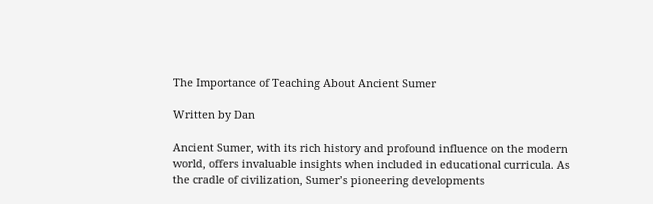The Importance of Teaching About Ancient Sumer

Written by Dan

Ancient Sumer, with its rich history and profound influence on the modern world, offers invaluable insights when included in educational curricula. As the cradle of civilization, Sumer’s pioneering developments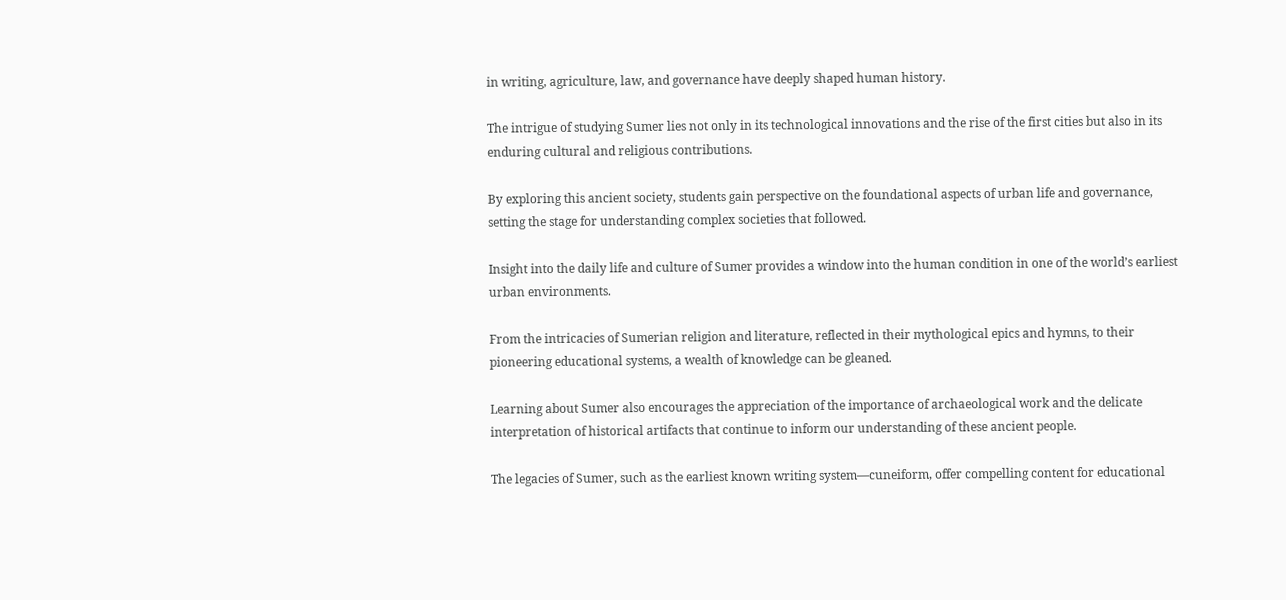in writing, agriculture, law, and governance have deeply shaped human history.

The intrigue of studying Sumer lies not only in its technological innovations and the rise of the first cities but also in its enduring cultural and religious contributions.

By exploring this ancient society, students gain perspective on the foundational aspects of urban life and governance, setting the stage for understanding complex societies that followed.

Insight into the daily life and culture of Sumer provides a window into the human condition in one of the world’s earliest urban environments.

From the intricacies of Sumerian religion and literature, reflected in their mythological epics and hymns, to their pioneering educational systems, a wealth of knowledge can be gleaned.

Learning about Sumer also encourages the appreciation of the importance of archaeological work and the delicate interpretation of historical artifacts that continue to inform our understanding of these ancient people.

The legacies of Sumer, such as the earliest known writing system—cuneiform, offer compelling content for educational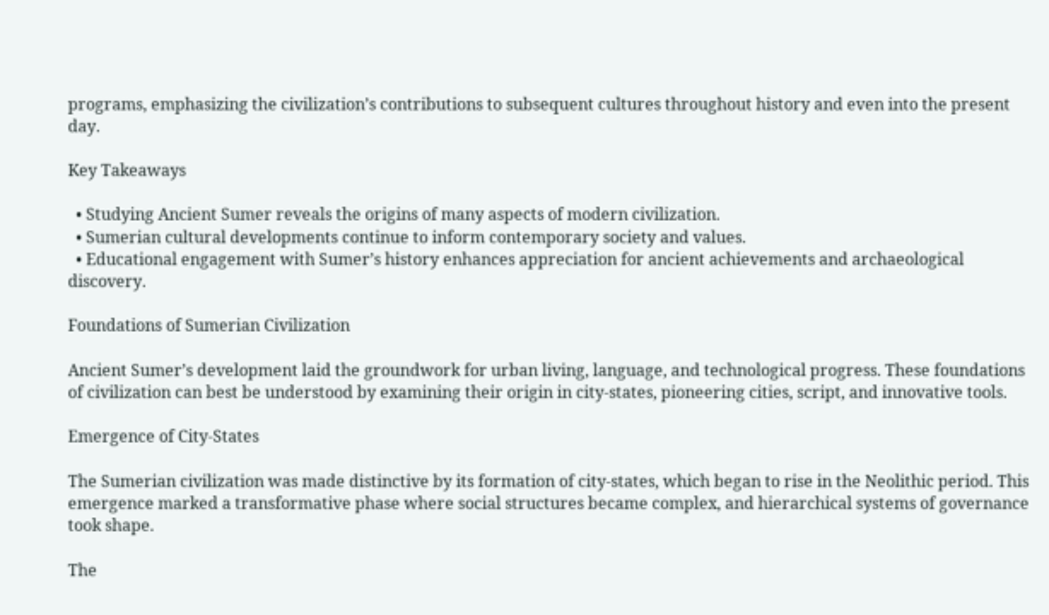programs, emphasizing the civilization’s contributions to subsequent cultures throughout history and even into the present day.

Key Takeaways

  • Studying Ancient Sumer reveals the origins of many aspects of modern civilization.
  • Sumerian cultural developments continue to inform contemporary society and values.
  • Educational engagement with Sumer’s history enhances appreciation for ancient achievements and archaeological discovery.

Foundations of Sumerian Civilization

Ancient Sumer’s development laid the groundwork for urban living, language, and technological progress. These foundations of civilization can best be understood by examining their origin in city-states, pioneering cities, script, and innovative tools.

Emergence of City-States

The Sumerian civilization was made distinctive by its formation of city-states, which began to rise in the Neolithic period. This emergence marked a transformative phase where social structures became complex, and hierarchical systems of governance took shape.

The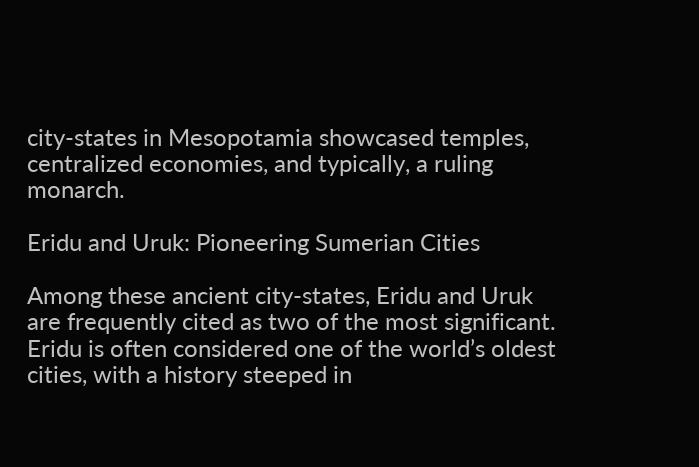city-states in Mesopotamia showcased temples, centralized economies, and typically, a ruling monarch.

Eridu and Uruk: Pioneering Sumerian Cities

Among these ancient city-states, Eridu and Uruk are frequently cited as two of the most significant. Eridu is often considered one of the world’s oldest cities, with a history steeped in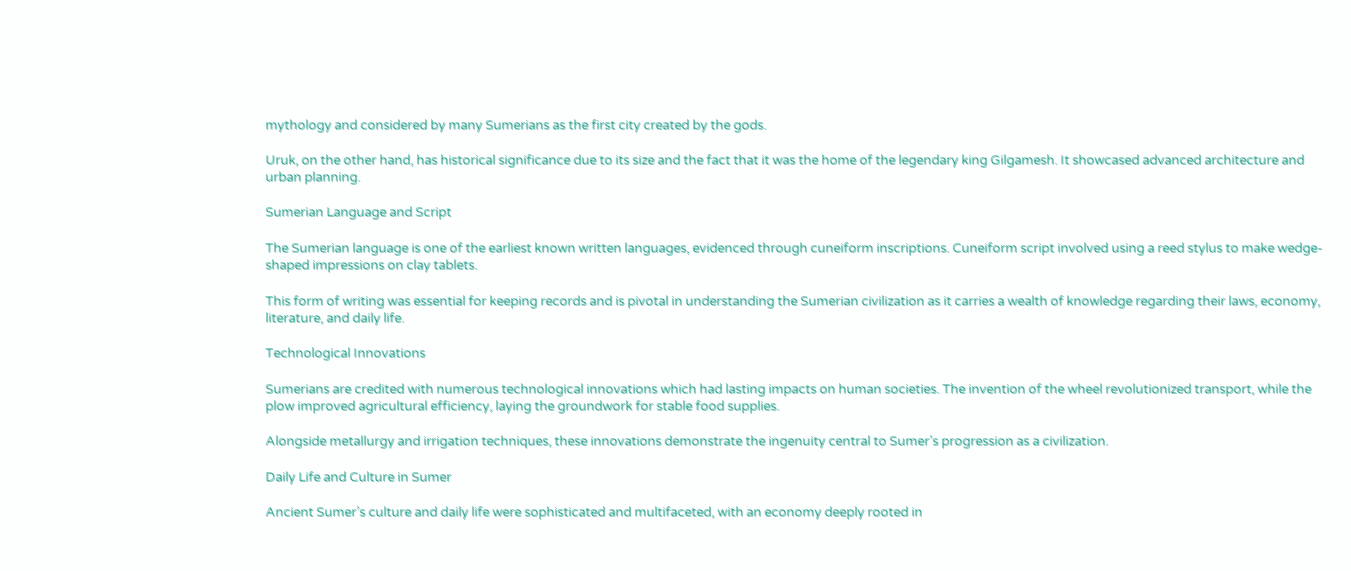mythology and considered by many Sumerians as the first city created by the gods.

Uruk, on the other hand, has historical significance due to its size and the fact that it was the home of the legendary king Gilgamesh. It showcased advanced architecture and urban planning.

Sumerian Language and Script

The Sumerian language is one of the earliest known written languages, evidenced through cuneiform inscriptions. Cuneiform script involved using a reed stylus to make wedge-shaped impressions on clay tablets.

This form of writing was essential for keeping records and is pivotal in understanding the Sumerian civilization as it carries a wealth of knowledge regarding their laws, economy, literature, and daily life.

Technological Innovations

Sumerians are credited with numerous technological innovations which had lasting impacts on human societies. The invention of the wheel revolutionized transport, while the plow improved agricultural efficiency, laying the groundwork for stable food supplies.

Alongside metallurgy and irrigation techniques, these innovations demonstrate the ingenuity central to Sumer’s progression as a civilization.

Daily Life and Culture in Sumer

Ancient Sumer’s culture and daily life were sophisticated and multifaceted, with an economy deeply rooted in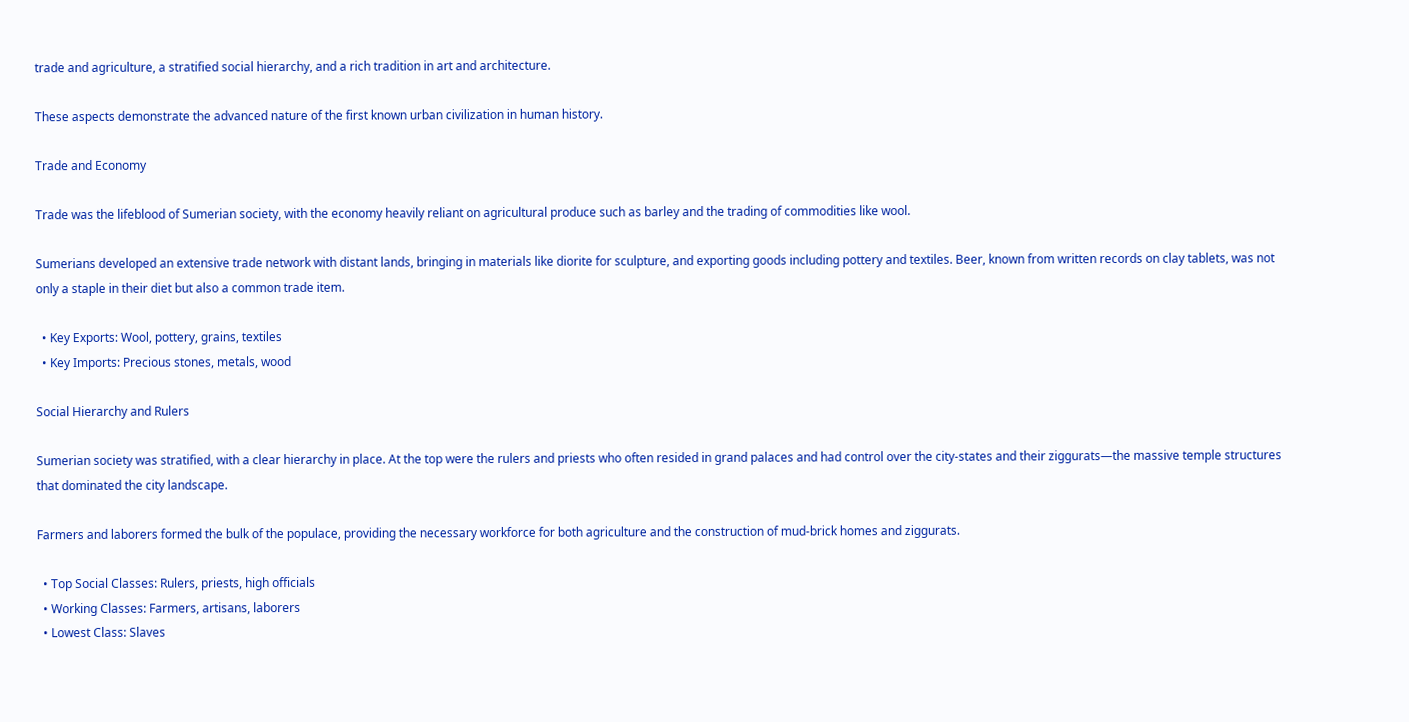trade and agriculture, a stratified social hierarchy, and a rich tradition in art and architecture.

These aspects demonstrate the advanced nature of the first known urban civilization in human history.

Trade and Economy

Trade was the lifeblood of Sumerian society, with the economy heavily reliant on agricultural produce such as barley and the trading of commodities like wool.

Sumerians developed an extensive trade network with distant lands, bringing in materials like diorite for sculpture, and exporting goods including pottery and textiles. Beer, known from written records on clay tablets, was not only a staple in their diet but also a common trade item.

  • Key Exports: Wool, pottery, grains, textiles
  • Key Imports: Precious stones, metals, wood

Social Hierarchy and Rulers

Sumerian society was stratified, with a clear hierarchy in place. At the top were the rulers and priests who often resided in grand palaces and had control over the city-states and their ziggurats—the massive temple structures that dominated the city landscape.

Farmers and laborers formed the bulk of the populace, providing the necessary workforce for both agriculture and the construction of mud-brick homes and ziggurats.

  • Top Social Classes: Rulers, priests, high officials
  • Working Classes: Farmers, artisans, laborers
  • Lowest Class: Slaves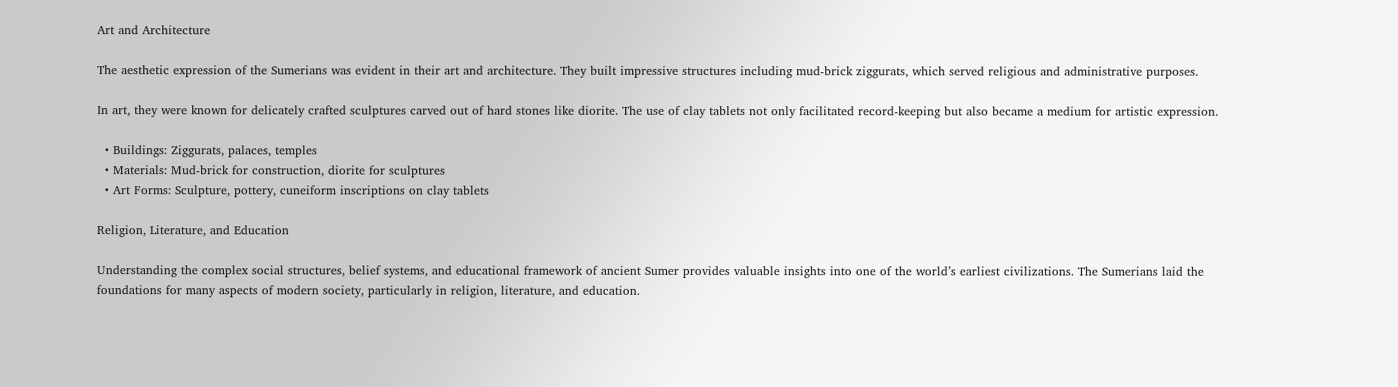Art and Architecture

The aesthetic expression of the Sumerians was evident in their art and architecture. They built impressive structures including mud-brick ziggurats, which served religious and administrative purposes.

In art, they were known for delicately crafted sculptures carved out of hard stones like diorite. The use of clay tablets not only facilitated record-keeping but also became a medium for artistic expression.

  • Buildings: Ziggurats, palaces, temples
  • Materials: Mud-brick for construction, diorite for sculptures
  • Art Forms: Sculpture, pottery, cuneiform inscriptions on clay tablets

Religion, Literature, and Education

Understanding the complex social structures, belief systems, and educational framework of ancient Sumer provides valuable insights into one of the world’s earliest civilizations. The Sumerians laid the foundations for many aspects of modern society, particularly in religion, literature, and education.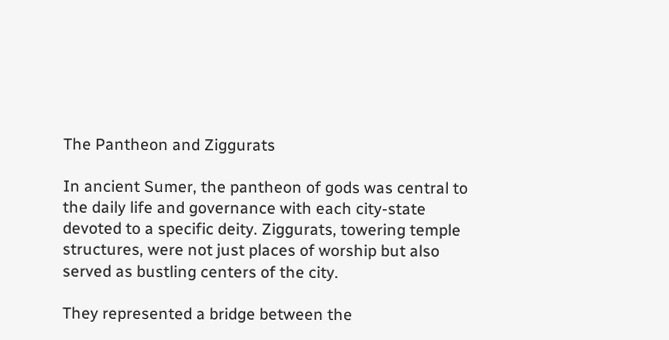The Pantheon and Ziggurats

In ancient Sumer, the pantheon of gods was central to the daily life and governance with each city-state devoted to a specific deity. Ziggurats, towering temple structures, were not just places of worship but also served as bustling centers of the city.

They represented a bridge between the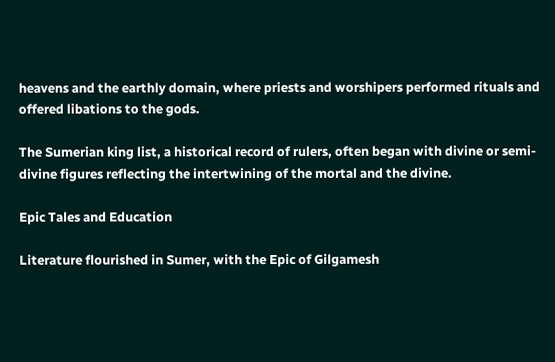heavens and the earthly domain, where priests and worshipers performed rituals and offered libations to the gods.

The Sumerian king list, a historical record of rulers, often began with divine or semi-divine figures reflecting the intertwining of the mortal and the divine.

Epic Tales and Education

Literature flourished in Sumer, with the Epic of Gilgamesh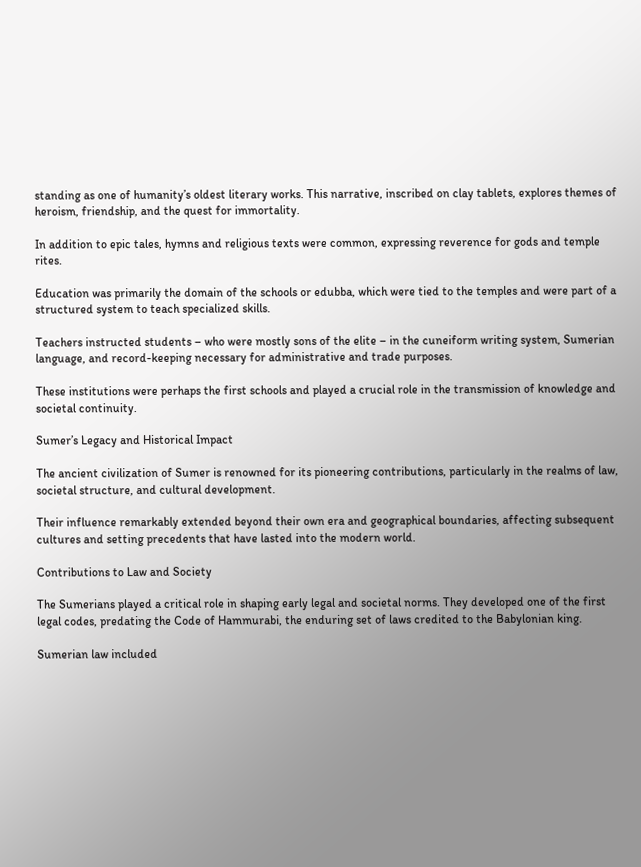standing as one of humanity’s oldest literary works. This narrative, inscribed on clay tablets, explores themes of heroism, friendship, and the quest for immortality.

In addition to epic tales, hymns and religious texts were common, expressing reverence for gods and temple rites.

Education was primarily the domain of the schools or edubba, which were tied to the temples and were part of a structured system to teach specialized skills.

Teachers instructed students – who were mostly sons of the elite – in the cuneiform writing system, Sumerian language, and record-keeping necessary for administrative and trade purposes.

These institutions were perhaps the first schools and played a crucial role in the transmission of knowledge and societal continuity.

Sumer’s Legacy and Historical Impact

The ancient civilization of Sumer is renowned for its pioneering contributions, particularly in the realms of law, societal structure, and cultural development.

Their influence remarkably extended beyond their own era and geographical boundaries, affecting subsequent cultures and setting precedents that have lasted into the modern world.

Contributions to Law and Society

The Sumerians played a critical role in shaping early legal and societal norms. They developed one of the first legal codes, predating the Code of Hammurabi, the enduring set of laws credited to the Babylonian king.

Sumerian law included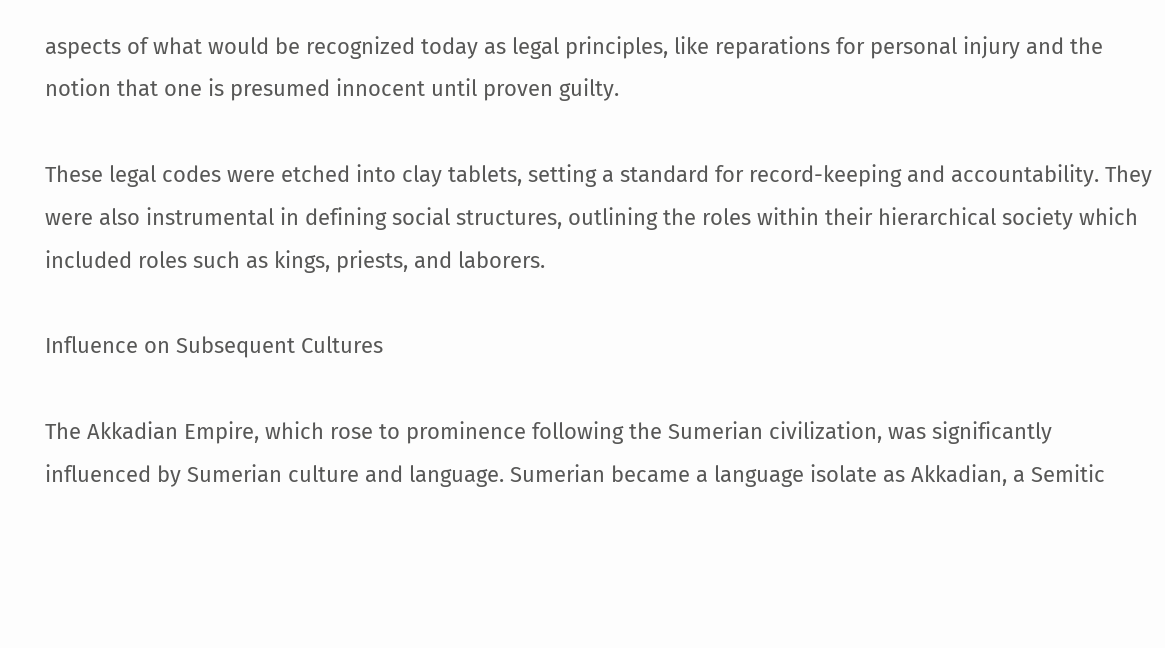aspects of what would be recognized today as legal principles, like reparations for personal injury and the notion that one is presumed innocent until proven guilty.

These legal codes were etched into clay tablets, setting a standard for record-keeping and accountability. They were also instrumental in defining social structures, outlining the roles within their hierarchical society which included roles such as kings, priests, and laborers.

Influence on Subsequent Cultures

The Akkadian Empire, which rose to prominence following the Sumerian civilization, was significantly influenced by Sumerian culture and language. Sumerian became a language isolate as Akkadian, a Semitic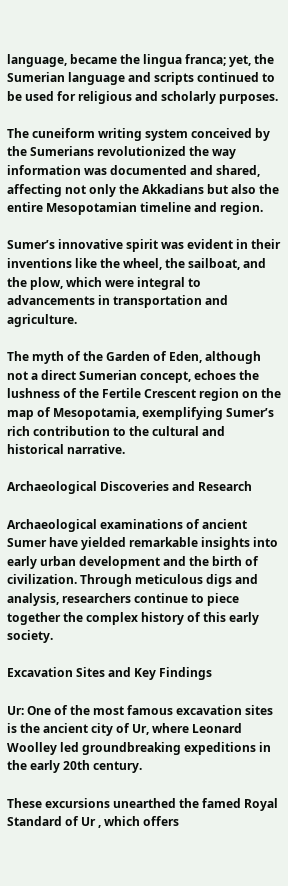language, became the lingua franca; yet, the Sumerian language and scripts continued to be used for religious and scholarly purposes.

The cuneiform writing system conceived by the Sumerians revolutionized the way information was documented and shared, affecting not only the Akkadians but also the entire Mesopotamian timeline and region.

Sumer’s innovative spirit was evident in their inventions like the wheel, the sailboat, and the plow, which were integral to advancements in transportation and agriculture.

The myth of the Garden of Eden, although not a direct Sumerian concept, echoes the lushness of the Fertile Crescent region on the map of Mesopotamia, exemplifying Sumer’s rich contribution to the cultural and historical narrative.

Archaeological Discoveries and Research

Archaeological examinations of ancient Sumer have yielded remarkable insights into early urban development and the birth of civilization. Through meticulous digs and analysis, researchers continue to piece together the complex history of this early society.

Excavation Sites and Key Findings

Ur: One of the most famous excavation sites is the ancient city of Ur, where Leonard Woolley led groundbreaking expeditions in the early 20th century.

These excursions unearthed the famed Royal Standard of Ur , which offers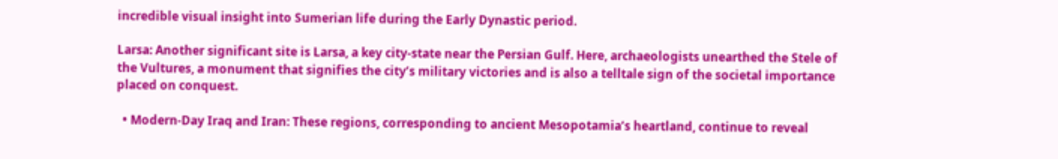incredible visual insight into Sumerian life during the Early Dynastic period.

Larsa: Another significant site is Larsa, a key city-state near the Persian Gulf. Here, archaeologists unearthed the Stele of the Vultures, a monument that signifies the city’s military victories and is also a telltale sign of the societal importance placed on conquest.

  • Modern-Day Iraq and Iran: These regions, corresponding to ancient Mesopotamia’s heartland, continue to reveal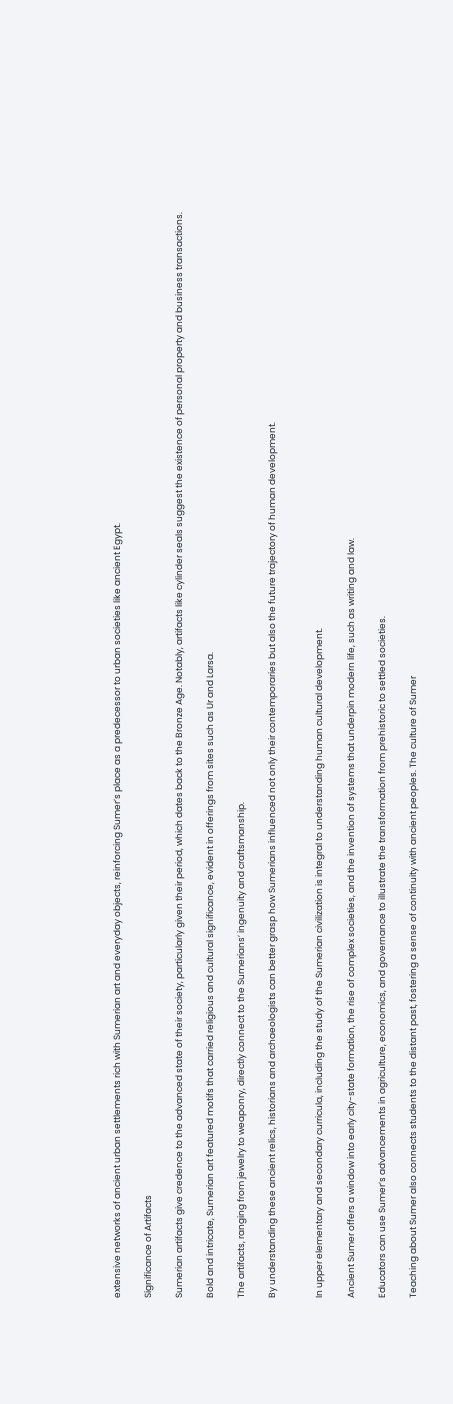extensive networks of ancient urban settlements rich with Sumerian art and everyday objects, reinforcing Sumer’s place as a predecessor to urban societies like ancient Egypt.

Significance of Artifacts

Sumerian artifacts give credence to the advanced state of their society, particularly given their period, which dates back to the Bronze Age. Notably, artifacts like cylinder seals suggest the existence of personal property and business transactions.

Bold and intricate, Sumerian art featured motifs that carried religious and cultural significance, evident in offerings from sites such as Ur and Larsa.

The artifacts, ranging from jewelry to weaponry, directly connect to the Sumerians’ ingenuity and craftsmanship.

By understanding these ancient relics, historians and archaeologists can better grasp how Sumerians influenced not only their contemporaries but also the future trajectory of human development.


In upper elementary and secondary curricula, including the study of the Sumerian civilization is integral to understanding human cultural development.

Ancient Sumer offers a window into early city-state formation, the rise of complex societies, and the invention of systems that underpin modern life, such as writing and law.

Educators can use Sumer’s advancements in agriculture, economics, and governance to illustrate the transformation from prehistoric to settled societies.

Teaching about Sumer also connects students to the distant past, fostering a sense of continuity with ancient peoples. The culture of Sumer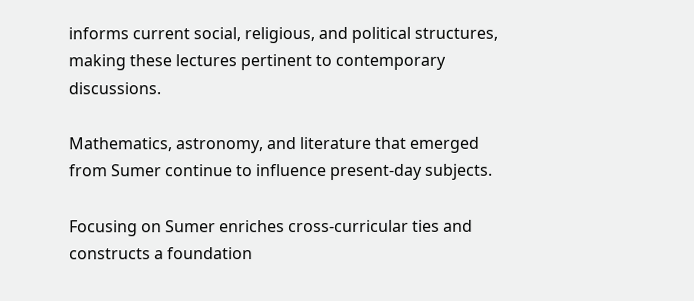informs current social, religious, and political structures, making these lectures pertinent to contemporary discussions.

Mathematics, astronomy, and literature that emerged from Sumer continue to influence present-day subjects.

Focusing on Sumer enriches cross-curricular ties and constructs a foundation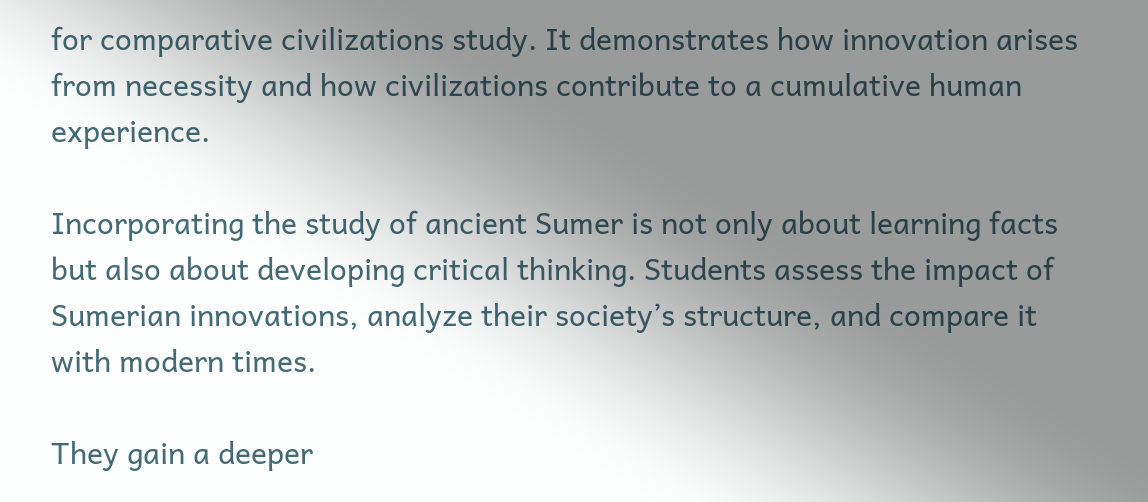for comparative civilizations study. It demonstrates how innovation arises from necessity and how civilizations contribute to a cumulative human experience.

Incorporating the study of ancient Sumer is not only about learning facts but also about developing critical thinking. Students assess the impact of Sumerian innovations, analyze their society’s structure, and compare it with modern times.

They gain a deeper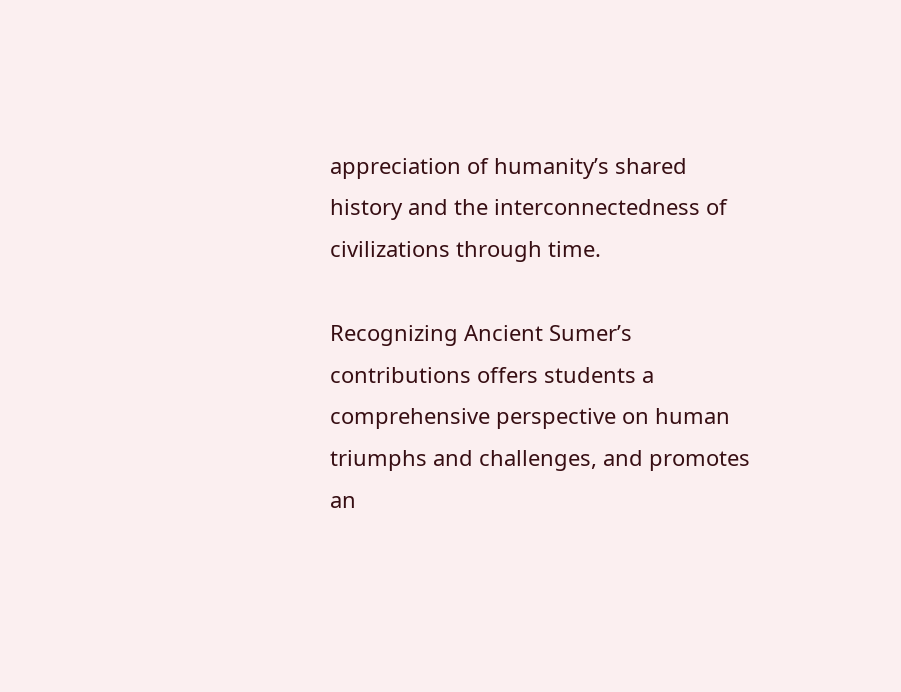appreciation of humanity’s shared history and the interconnectedness of civilizations through time.

Recognizing Ancient Sumer’s contributions offers students a comprehensive perspective on human triumphs and challenges, and promotes an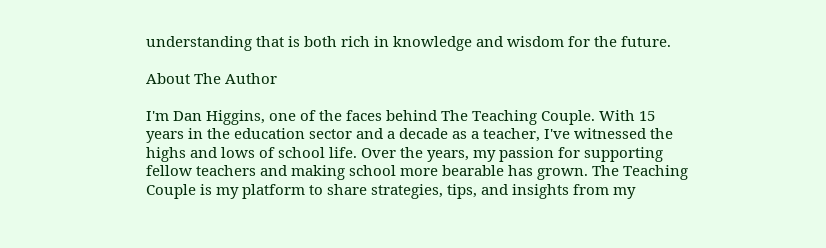understanding that is both rich in knowledge and wisdom for the future.

About The Author

I'm Dan Higgins, one of the faces behind The Teaching Couple. With 15 years in the education sector and a decade as a teacher, I've witnessed the highs and lows of school life. Over the years, my passion for supporting fellow teachers and making school more bearable has grown. The Teaching Couple is my platform to share strategies, tips, and insights from my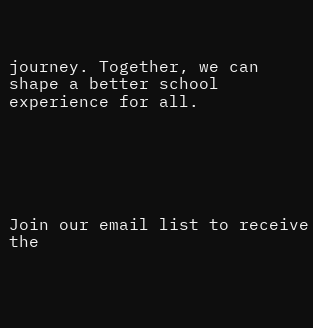journey. Together, we can shape a better school experience for all.






Join our email list to receive the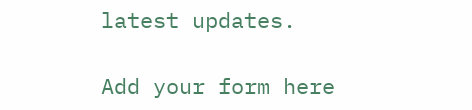latest updates.

Add your form here